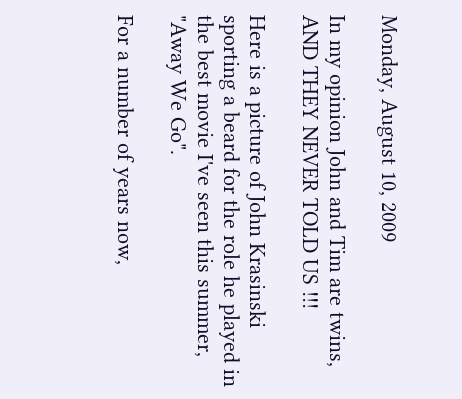Monday, August 10, 2009

In my opinion John and Tim are twins, AND THEY NEVER TOLD US !!!

Here is a picture of John Krasinski sporting a beard for the role he played in the best movie I've seen this summer, "Away We Go".

For a number of years now,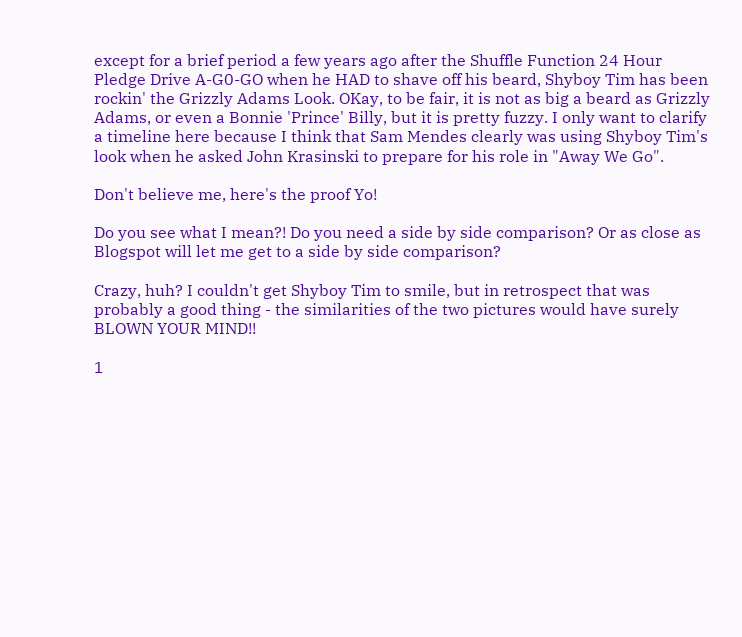except for a brief period a few years ago after the Shuffle Function 24 Hour Pledge Drive A-G0-GO when he HAD to shave off his beard, Shyboy Tim has been rockin' the Grizzly Adams Look. OKay, to be fair, it is not as big a beard as Grizzly Adams, or even a Bonnie 'Prince' Billy, but it is pretty fuzzy. I only want to clarify a timeline here because I think that Sam Mendes clearly was using Shyboy Tim's look when he asked John Krasinski to prepare for his role in "Away We Go".

Don't believe me, here's the proof Yo!

Do you see what I mean?! Do you need a side by side comparison? Or as close as Blogspot will let me get to a side by side comparison?

Crazy, huh? I couldn't get Shyboy Tim to smile, but in retrospect that was probably a good thing - the similarities of the two pictures would have surely BLOWN YOUR MIND!!

1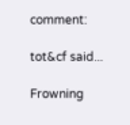comment:

tot&cf said...

Frowning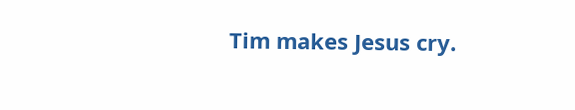Tim makes Jesus cry.